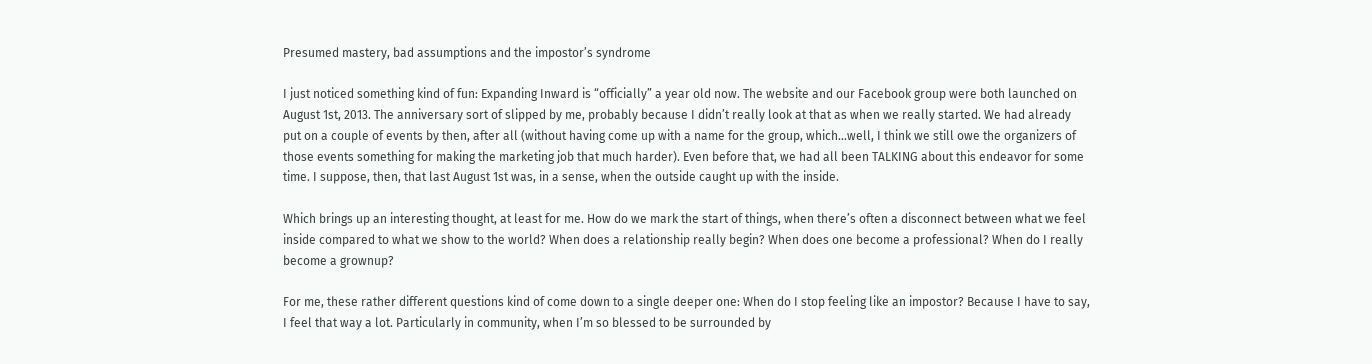Presumed mastery, bad assumptions and the impostor’s syndrome

I just noticed something kind of fun: Expanding Inward is “officially” a year old now. The website and our Facebook group were both launched on August 1st, 2013. The anniversary sort of slipped by me, probably because I didn’t really look at that as when we really started. We had already put on a couple of events by then, after all (without having come up with a name for the group, which…well, I think we still owe the organizers of those events something for making the marketing job that much harder). Even before that, we had all been TALKING about this endeavor for some time. I suppose, then, that last August 1st was, in a sense, when the outside caught up with the inside.

Which brings up an interesting thought, at least for me. How do we mark the start of things, when there’s often a disconnect between what we feel inside compared to what we show to the world? When does a relationship really begin? When does one become a professional? When do I really become a grownup?

For me, these rather different questions kind of come down to a single deeper one: When do I stop feeling like an impostor? Because I have to say, I feel that way a lot. Particularly in community, when I’m so blessed to be surrounded by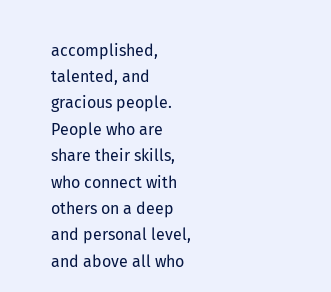accomplished, talented, and gracious people. People who are share their skills, who connect with others on a deep and personal level, and above all who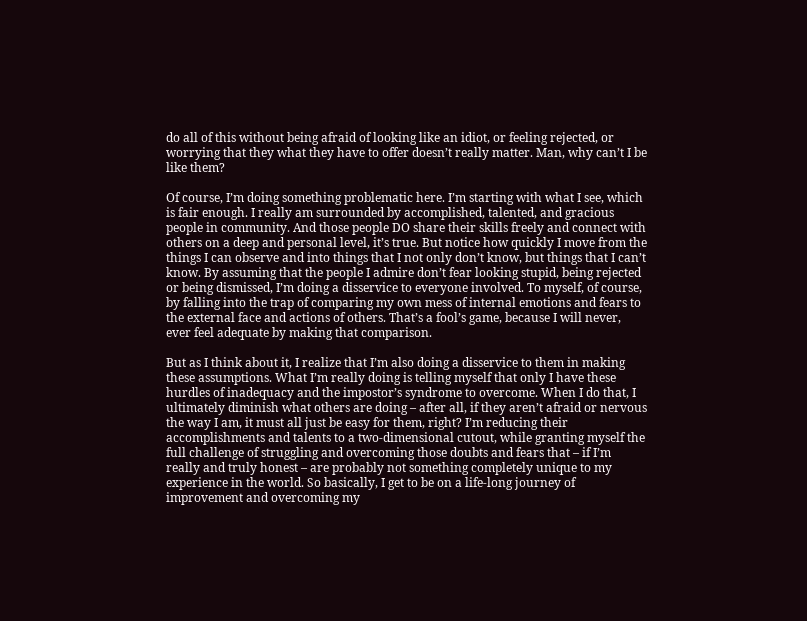do all of this without being afraid of looking like an idiot, or feeling rejected, or worrying that they what they have to offer doesn’t really matter. Man, why can’t I be like them?

Of course, I’m doing something problematic here. I’m starting with what I see, which is fair enough. I really am surrounded by accomplished, talented, and gracious people in community. And those people DO share their skills freely and connect with others on a deep and personal level, it’s true. But notice how quickly I move from the things I can observe and into things that I not only don’t know, but things that I can’t know. By assuming that the people I admire don’t fear looking stupid, being rejected or being dismissed, I’m doing a disservice to everyone involved. To myself, of course, by falling into the trap of comparing my own mess of internal emotions and fears to the external face and actions of others. That’s a fool’s game, because I will never, ever feel adequate by making that comparison.

But as I think about it, I realize that I’m also doing a disservice to them in making these assumptions. What I’m really doing is telling myself that only I have these hurdles of inadequacy and the impostor’s syndrome to overcome. When I do that, I ultimately diminish what others are doing – after all, if they aren’t afraid or nervous the way I am, it must all just be easy for them, right? I’m reducing their accomplishments and talents to a two-dimensional cutout, while granting myself the full challenge of struggling and overcoming those doubts and fears that – if I’m really and truly honest – are probably not something completely unique to my experience in the world. So basically, I get to be on a life-long journey of improvement and overcoming my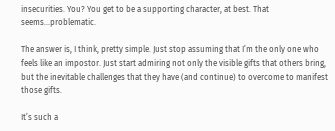insecurities. You? You get to be a supporting character, at best. That seems…problematic.

The answer is, I think, pretty simple. Just stop assuming that I’m the only one who feels like an impostor. Just start admiring not only the visible gifts that others bring, but the inevitable challenges that they have (and continue) to overcome to manifest those gifts.

It’s such a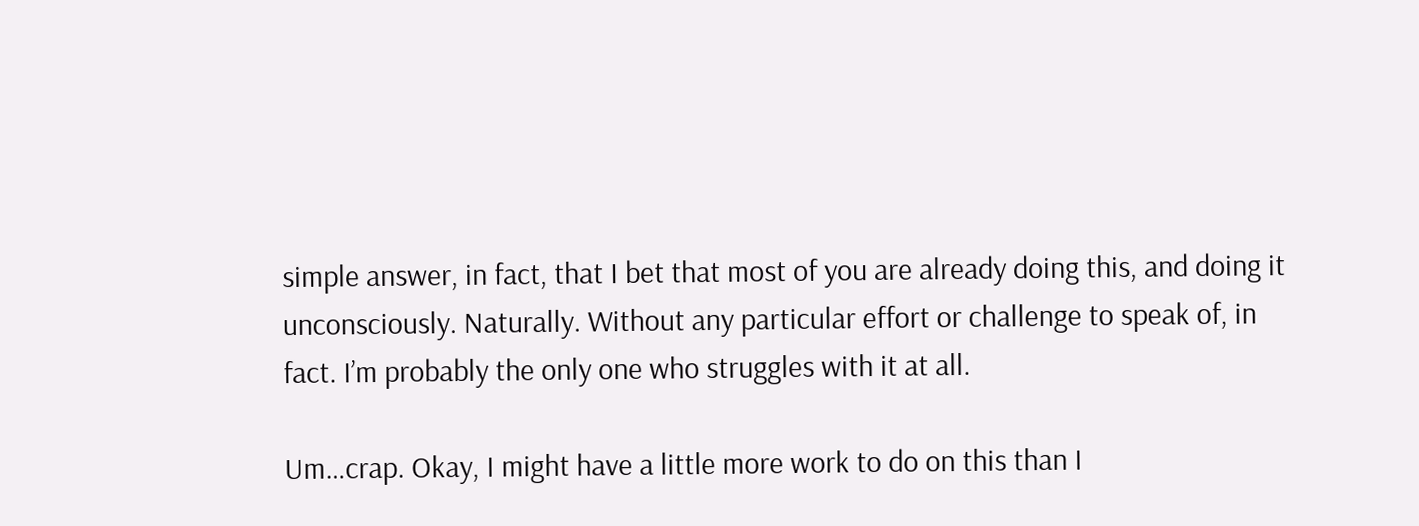simple answer, in fact, that I bet that most of you are already doing this, and doing it unconsciously. Naturally. Without any particular effort or challenge to speak of, in fact. I’m probably the only one who struggles with it at all.

Um…crap. Okay, I might have a little more work to do on this than I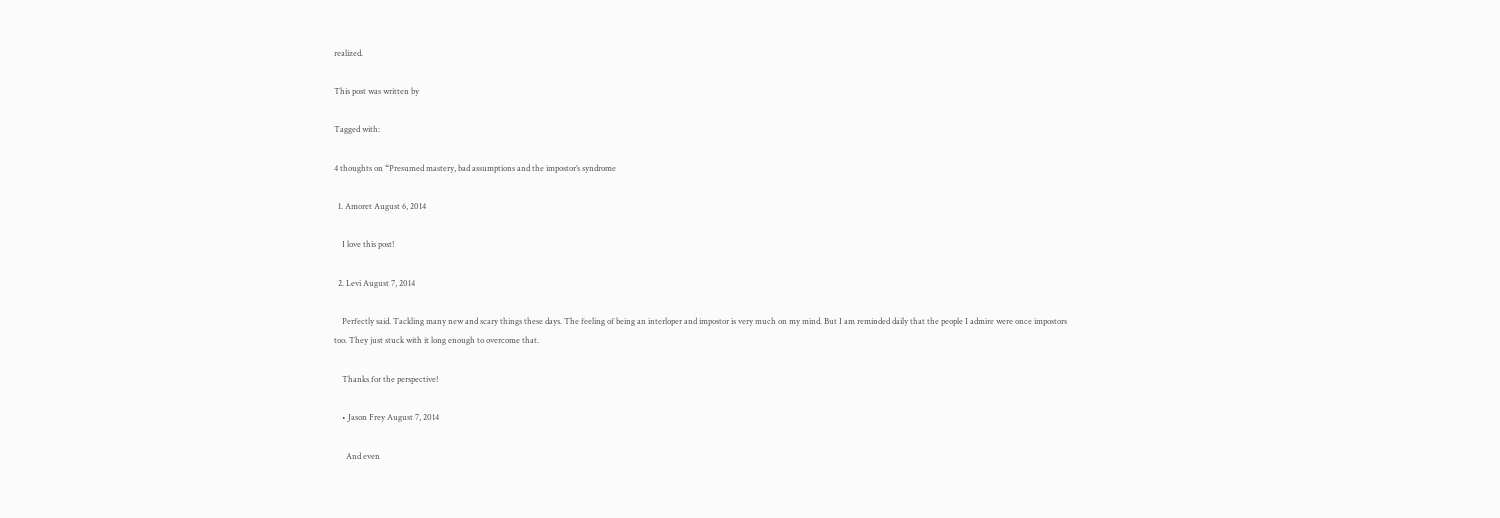realized.

This post was written by

Tagged with:

4 thoughts on “Presumed mastery, bad assumptions and the impostor’s syndrome

  1. Amoret August 6, 2014

    I love this post!

  2. Levi August 7, 2014

    Perfectly said. Tackling many new and scary things these days. The feeling of being an interloper and impostor is very much on my mind. But I am reminded daily that the people I admire were once impostors too. They just stuck with it long enough to overcome that.

    Thanks for the perspective!

    • Jason Frey August 7, 2014

      And even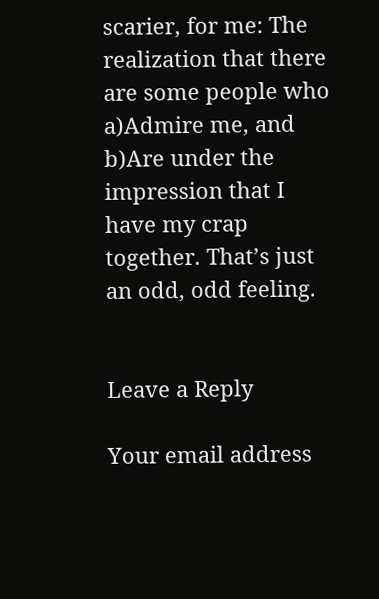scarier, for me: The realization that there are some people who a)Admire me, and b)Are under the impression that I have my crap together. That’s just an odd, odd feeling.


Leave a Reply

Your email address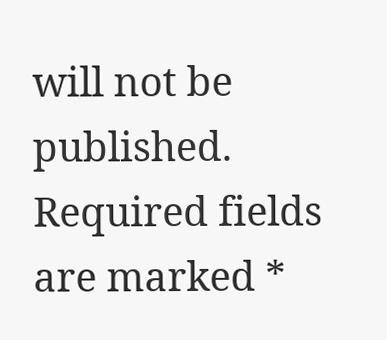will not be published. Required fields are marked *